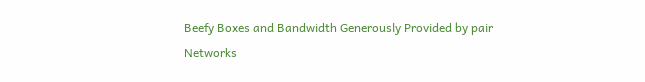Beefy Boxes and Bandwidth Generously Provided by pair Networks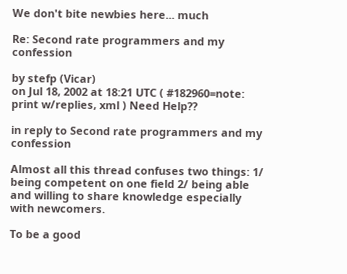We don't bite newbies here... much

Re: Second rate programmers and my confession

by stefp (Vicar)
on Jul 18, 2002 at 18:21 UTC ( #182960=note: print w/replies, xml ) Need Help??

in reply to Second rate programmers and my confession

Almost all this thread confuses two things: 1/ being competent on one field 2/ being able and willing to share knowledge especially with newcomers.

To be a good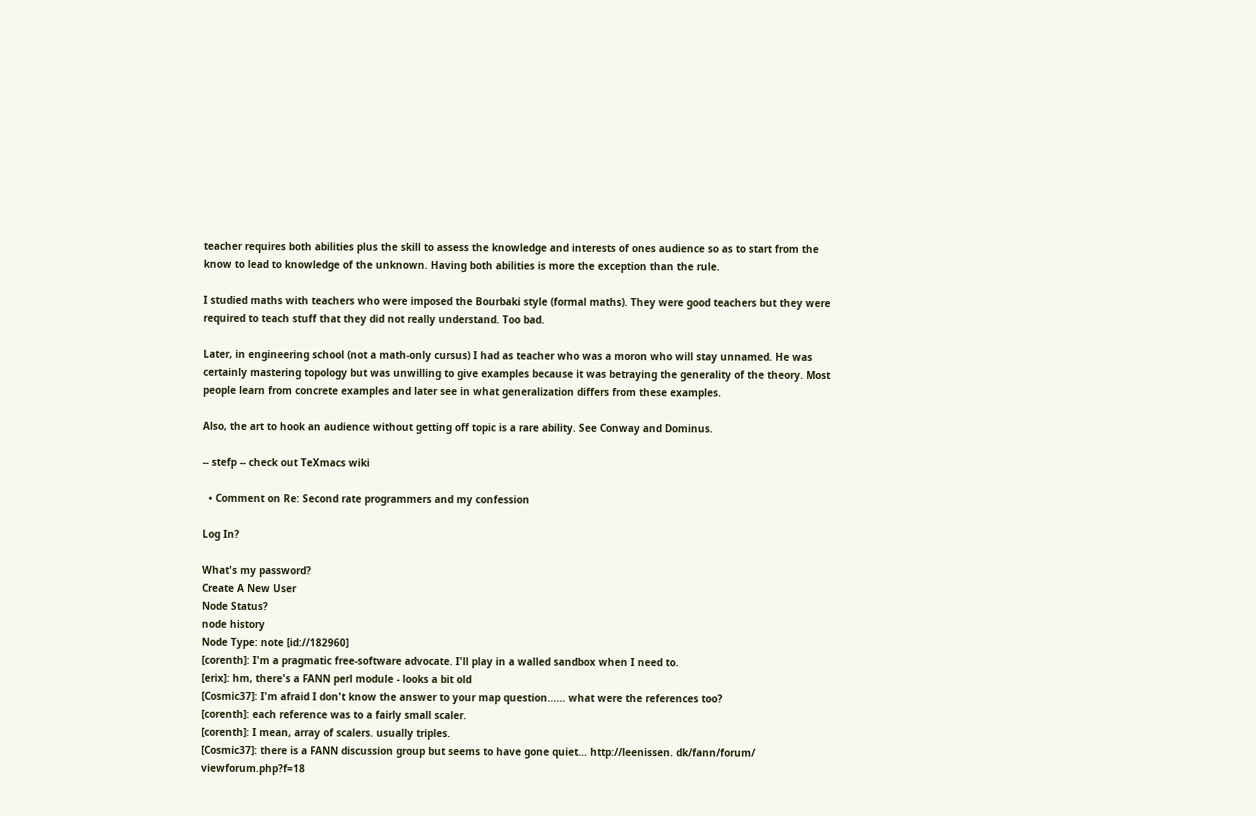teacher requires both abilities plus the skill to assess the knowledge and interests of ones audience so as to start from the know to lead to knowledge of the unknown. Having both abilities is more the exception than the rule.

I studied maths with teachers who were imposed the Bourbaki style (formal maths). They were good teachers but they were required to teach stuff that they did not really understand. Too bad.

Later, in engineering school (not a math-only cursus) I had as teacher who was a moron who will stay unnamed. He was certainly mastering topology but was unwilling to give examples because it was betraying the generality of the theory. Most people learn from concrete examples and later see in what generalization differs from these examples.

Also, the art to hook an audience without getting off topic is a rare ability. See Conway and Dominus.

-- stefp -- check out TeXmacs wiki

  • Comment on Re: Second rate programmers and my confession

Log In?

What's my password?
Create A New User
Node Status?
node history
Node Type: note [id://182960]
[corenth]: I'm a pragmatic free-software advocate. I'll play in a walled sandbox when I need to.
[erix]: hm, there's a FANN perl module - looks a bit old
[Cosmic37]: I'm afraid I don't know the answer to your map question...... what were the references too?
[corenth]: each reference was to a fairly small scaler.
[corenth]: I mean, array of scalers. usually triples.
[Cosmic37]: there is a FANN discussion group but seems to have gone quiet... http://leenissen. dk/fann/forum/ viewforum.php?f=18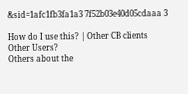&sid=1afc1fb3fa1a3 7f52b03e40d05cdaaa 3

How do I use this? | Other CB clients
Other Users?
Others about the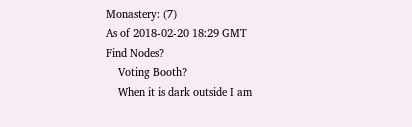Monastery: (7)
As of 2018-02-20 18:29 GMT
Find Nodes?
    Voting Booth?
    When it is dark outside I am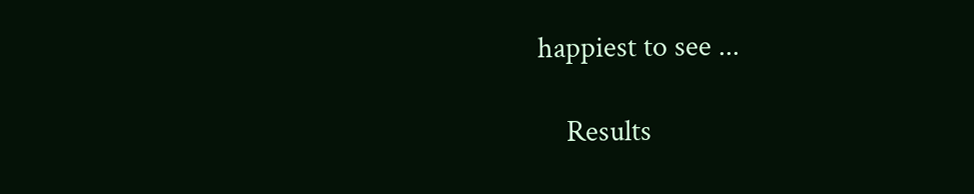happiest to see ...

    Results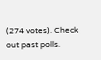(274 votes). Check out past polls.